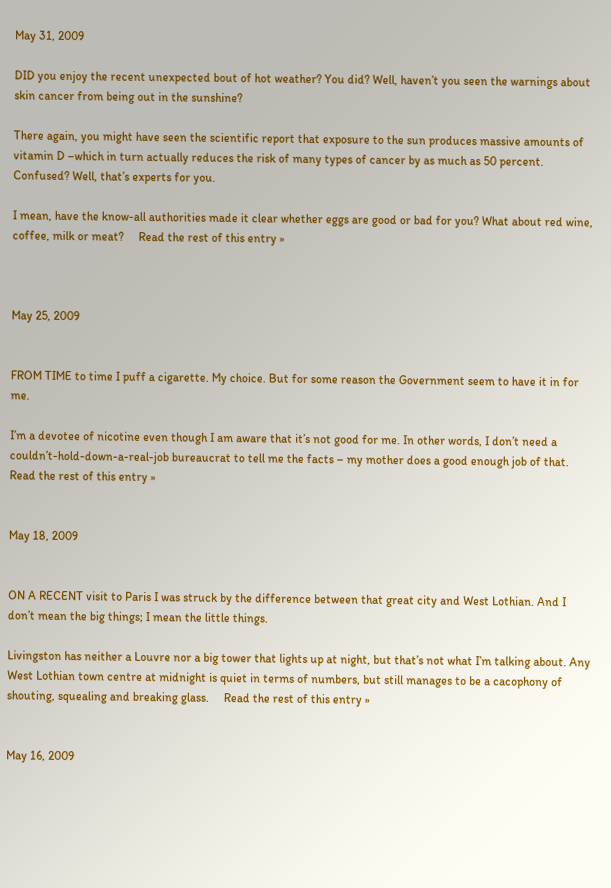May 31, 2009

DID you enjoy the recent unexpected bout of hot weather? You did? Well, haven’t you seen the warnings about skin cancer from being out in the sunshine?

There again, you might have seen the scientific report that exposure to the sun produces massive amounts of vitamin D –which in turn actually reduces the risk of many types of cancer by as much as 50 percent. Confused? Well, that’s experts for you.

I mean, have the know-all authorities made it clear whether eggs are good or bad for you? What about red wine, coffee, milk or meat?     Read the rest of this entry »



May 25, 2009


FROM TIME to time I puff a cigarette. My choice. But for some reason the Government seem to have it in for me.

I’m a devotee of nicotine even though I am aware that it’s not good for me. In other words, I don’t need a couldn’t-hold-down-a-real-job bureaucrat to tell me the facts – my mother does a good enough job of that.     Read the rest of this entry »


May 18, 2009


ON A RECENT visit to Paris I was struck by the difference between that great city and West Lothian. And I don’t mean the big things; I mean the little things.

Livingston has neither a Louvre nor a big tower that lights up at night, but that’s not what I’m talking about. Any West Lothian town centre at midnight is quiet in terms of numbers, but still manages to be a cacophony of shouting, squealing and breaking glass.     Read the rest of this entry »


May 16, 2009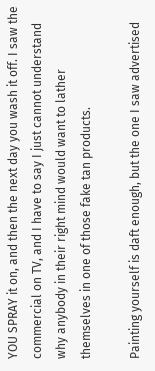YOU SPRAY it on, and then the next day you wash it off. I saw the commercial on TV, and I have to say I just cannot understand why anybody in their right mind would want to lather themselves in one of those fake tan products.

Painting yourself is daft enough, but the one I saw advertised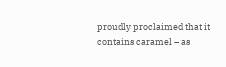proudly proclaimed that it contains caramel – as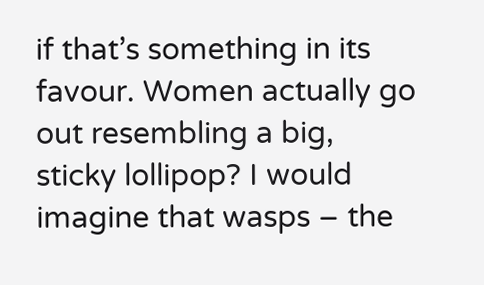if that’s something in its favour. Women actually go out resembling a big, sticky lollipop? I would imagine that wasps – the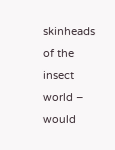skinheads of the insect world – would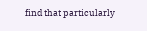find that particularly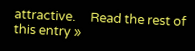attractive.     Read the rest of this entry »